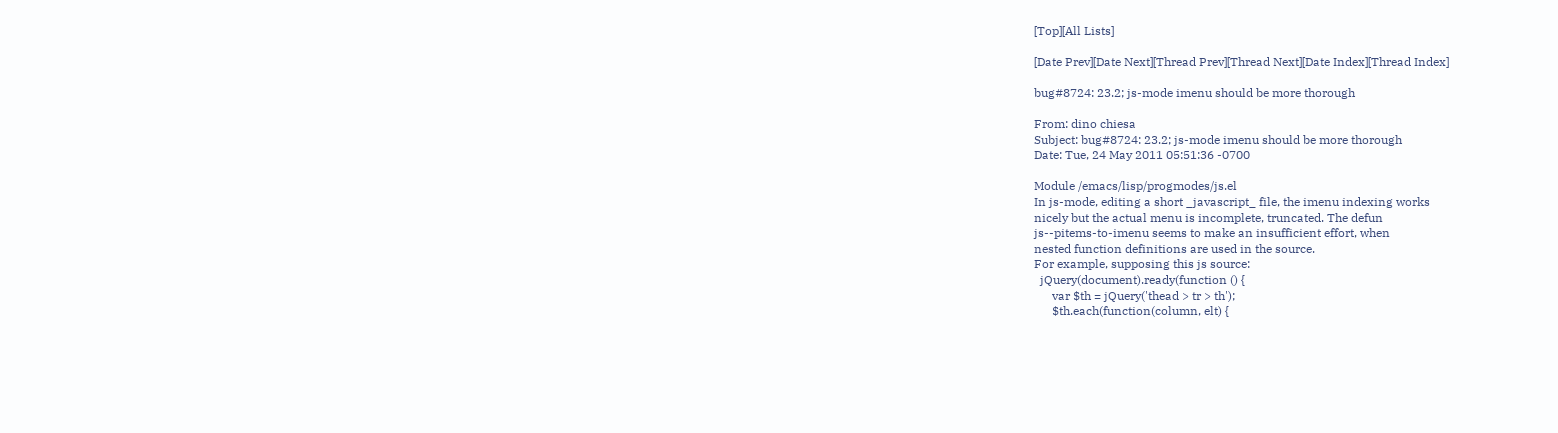[Top][All Lists]

[Date Prev][Date Next][Thread Prev][Thread Next][Date Index][Thread Index]

bug#8724: 23.2; js-mode imenu should be more thorough

From: dino chiesa
Subject: bug#8724: 23.2; js-mode imenu should be more thorough
Date: Tue, 24 May 2011 05:51:36 -0700

Module /emacs/lisp/progmodes/js.el
In js-mode, editing a short _javascript_ file, the imenu indexing works
nicely but the actual menu is incomplete, truncated. The defun
js--pitems-to-imenu seems to make an insufficient effort, when
nested function definitions are used in the source.
For example, supposing this js source:
  jQuery(document).ready(function () {
      var $th = jQuery('thead > tr > th');
      $th.each(function(column, elt) {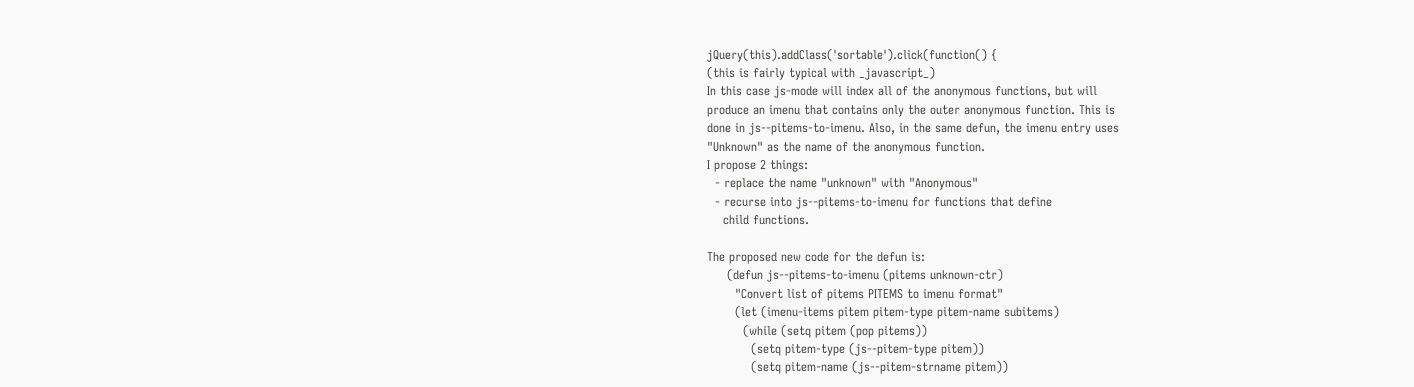jQuery(this).addClass('sortable').click(function() {
(this is fairly typical with _javascript_)
In this case js-mode will index all of the anonymous functions, but will
produce an imenu that contains only the outer anonymous function. This is
done in js--pitems-to-imenu. Also, in the same defun, the imenu entry uses
"Unknown" as the name of the anonymous function.
I propose 2 things:
  - replace the name "unknown" with "Anonymous"
  - recurse into js--pitems-to-imenu for functions that define
    child functions.

The proposed new code for the defun is:
     (defun js--pitems-to-imenu (pitems unknown-ctr)
       "Convert list of pitems PITEMS to imenu format"
       (let (imenu-items pitem pitem-type pitem-name subitems)
         (while (setq pitem (pop pitems))
           (setq pitem-type (js--pitem-type pitem))
           (setq pitem-name (js--pitem-strname pitem))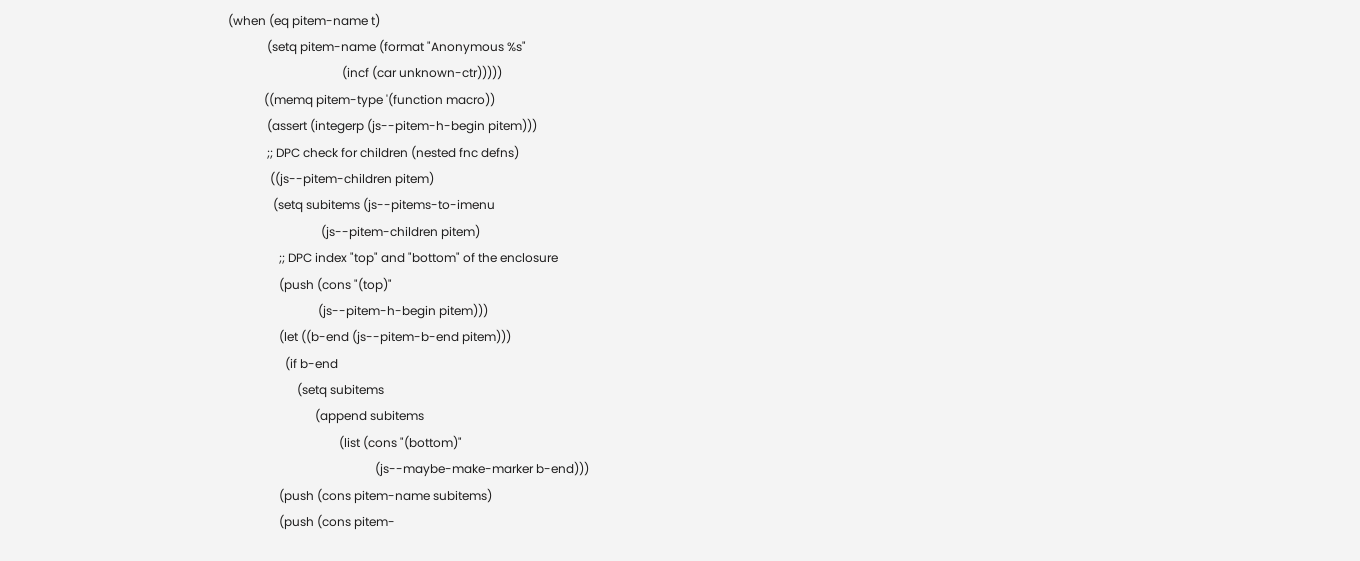(when (eq pitem-name t)
             (setq pitem-name (format "Anonymous %s"
                                      (incf (car unknown-ctr)))))
            ((memq pitem-type '(function macro))
             (assert (integerp (js--pitem-h-begin pitem)))
             ;; DPC check for children (nested fnc defns)
              ((js--pitem-children pitem)
               (setq subitems (js--pitems-to-imenu
                               (js--pitem-children pitem)
                 ;; DPC index "top" and "bottom" of the enclosure
                 (push (cons "(top)"
                              (js--pitem-h-begin pitem)))
                 (let ((b-end (js--pitem-b-end pitem)))
                   (if b-end
                       (setq subitems
                             (append subitems
                                     (list (cons "(bottom)"
                                                 (js--maybe-make-marker b-end)))
                 (push (cons pitem-name subitems)
                 (push (cons pitem-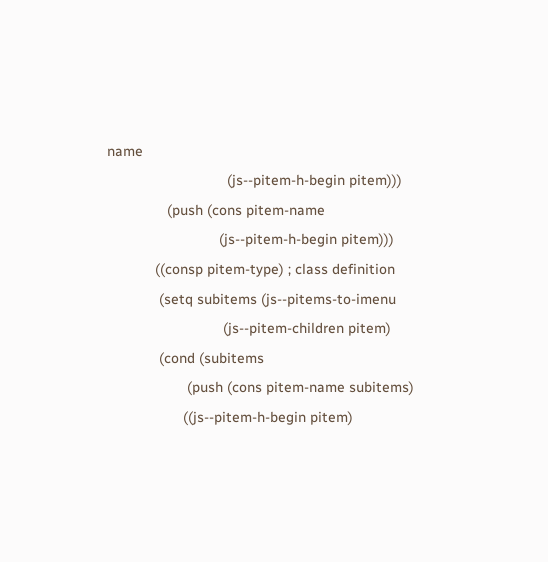name
                              (js--pitem-h-begin pitem)))
               (push (cons pitem-name
                            (js--pitem-h-begin pitem)))
            ((consp pitem-type) ; class definition
             (setq subitems (js--pitems-to-imenu
                             (js--pitem-children pitem)
             (cond (subitems
                    (push (cons pitem-name subitems)
                   ((js--pitem-h-begin pitem)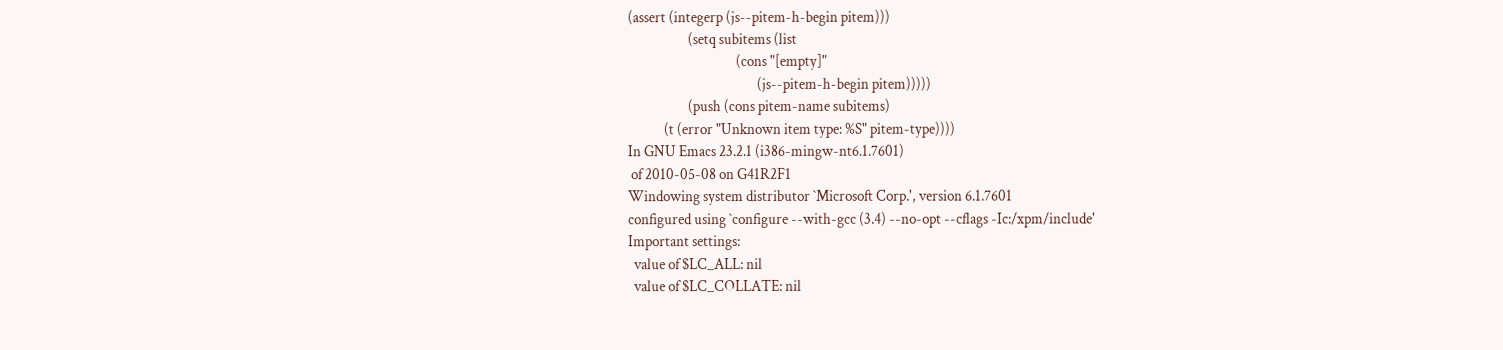(assert (integerp (js--pitem-h-begin pitem)))
                    (setq subitems (list
                                    (cons "[empty]"
                                           (js--pitem-h-begin pitem)))))
                    (push (cons pitem-name subitems)
            (t (error "Unknown item type: %S" pitem-type))))
In GNU Emacs 23.2.1 (i386-mingw-nt6.1.7601)
 of 2010-05-08 on G41R2F1
Windowing system distributor `Microsoft Corp.', version 6.1.7601
configured using `configure --with-gcc (3.4) --no-opt --cflags -Ic:/xpm/include'
Important settings:
  value of $LC_ALL: nil
  value of $LC_COLLATE: nil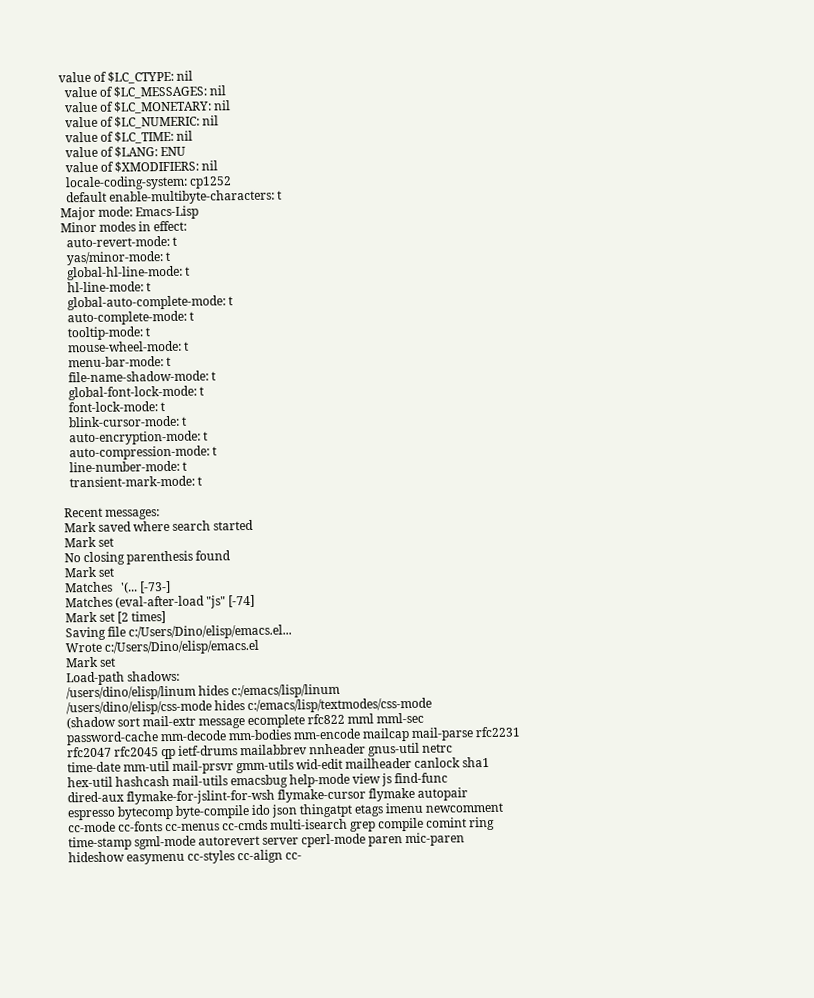value of $LC_CTYPE: nil
  value of $LC_MESSAGES: nil
  value of $LC_MONETARY: nil
  value of $LC_NUMERIC: nil
  value of $LC_TIME: nil
  value of $LANG: ENU
  value of $XMODIFIERS: nil
  locale-coding-system: cp1252
  default enable-multibyte-characters: t
Major mode: Emacs-Lisp
Minor modes in effect:
  auto-revert-mode: t
  yas/minor-mode: t
  global-hl-line-mode: t
  hl-line-mode: t
  global-auto-complete-mode: t
  auto-complete-mode: t
  tooltip-mode: t
  mouse-wheel-mode: t
  menu-bar-mode: t
  file-name-shadow-mode: t
  global-font-lock-mode: t
  font-lock-mode: t
  blink-cursor-mode: t
  auto-encryption-mode: t
  auto-compression-mode: t
  line-number-mode: t
  transient-mark-mode: t

Recent messages:
Mark saved where search started
Mark set
No closing parenthesis found
Mark set
Matches   '(... [-73-]
Matches (eval-after-load "js" [-74]
Mark set [2 times]
Saving file c:/Users/Dino/elisp/emacs.el...
Wrote c:/Users/Dino/elisp/emacs.el
Mark set
Load-path shadows:
/users/dino/elisp/linum hides c:/emacs/lisp/linum
/users/dino/elisp/css-mode hides c:/emacs/lisp/textmodes/css-mode
(shadow sort mail-extr message ecomplete rfc822 mml mml-sec
password-cache mm-decode mm-bodies mm-encode mailcap mail-parse rfc2231
rfc2047 rfc2045 qp ietf-drums mailabbrev nnheader gnus-util netrc
time-date mm-util mail-prsvr gmm-utils wid-edit mailheader canlock sha1
hex-util hashcash mail-utils emacsbug help-mode view js find-func
dired-aux flymake-for-jslint-for-wsh flymake-cursor flymake autopair
espresso bytecomp byte-compile ido json thingatpt etags imenu newcomment
cc-mode cc-fonts cc-menus cc-cmds multi-isearch grep compile comint ring
time-stamp sgml-mode autorevert server cperl-mode paren mic-paren
hideshow easymenu cc-styles cc-align cc-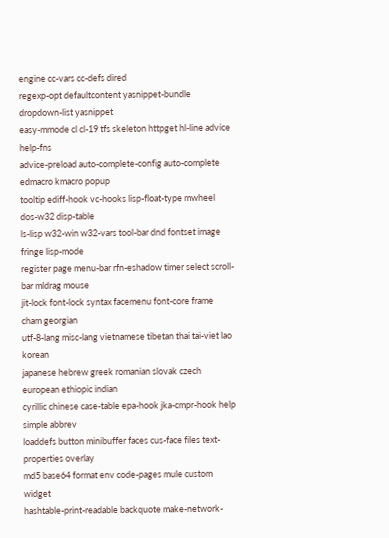engine cc-vars cc-defs dired
regexp-opt defaultcontent yasnippet-bundle dropdown-list yasnippet
easy-mmode cl cl-19 tfs skeleton httpget hl-line advice help-fns
advice-preload auto-complete-config auto-complete edmacro kmacro popup
tooltip ediff-hook vc-hooks lisp-float-type mwheel dos-w32 disp-table
ls-lisp w32-win w32-vars tool-bar dnd fontset image fringe lisp-mode
register page menu-bar rfn-eshadow timer select scroll-bar mldrag mouse
jit-lock font-lock syntax facemenu font-core frame cham georgian
utf-8-lang misc-lang vietnamese tibetan thai tai-viet lao korean
japanese hebrew greek romanian slovak czech european ethiopic indian
cyrillic chinese case-table epa-hook jka-cmpr-hook help simple abbrev
loaddefs button minibuffer faces cus-face files text-properties overlay
md5 base64 format env code-pages mule custom widget
hashtable-print-readable backquote make-network-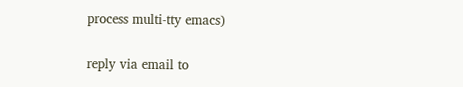process multi-tty emacs)

reply via email to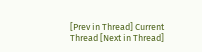[Prev in Thread] Current Thread [Next in Thread]